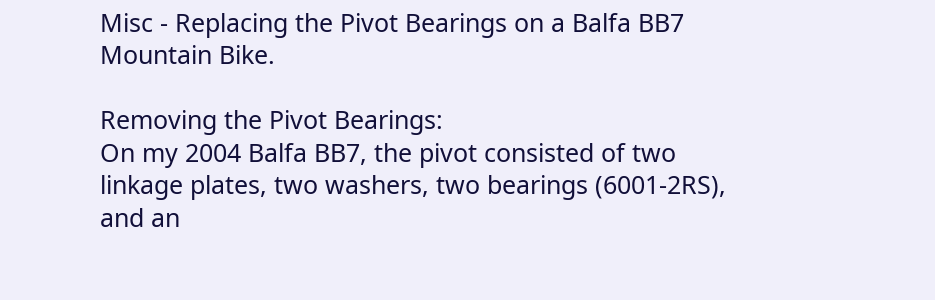Misc - Replacing the Pivot Bearings on a Balfa BB7 Mountain Bike.

Removing the Pivot Bearings:
On my 2004 Balfa BB7, the pivot consisted of two linkage plates, two washers, two bearings (6001-2RS), and an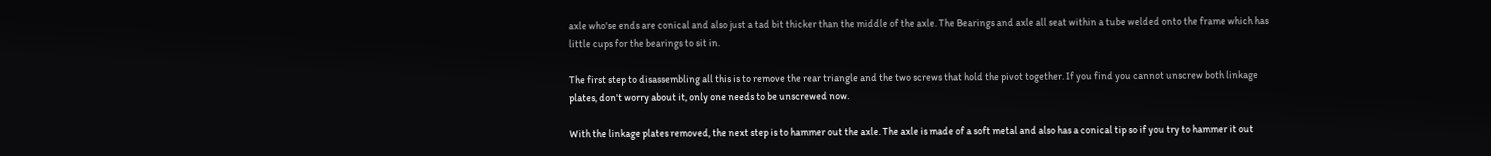axle who'se ends are conical and also just a tad bit thicker than the middle of the axle. The Bearings and axle all seat within a tube welded onto the frame which has little cups for the bearings to sit in.

The first step to disassembling all this is to remove the rear triangle and the two screws that hold the pivot together. If you find you cannot unscrew both linkage plates, don't worry about it, only one needs to be unscrewed now.

With the linkage plates removed, the next step is to hammer out the axle. The axle is made of a soft metal and also has a conical tip so if you try to hammer it out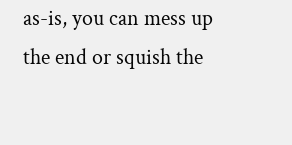as-is, you can mess up the end or squish the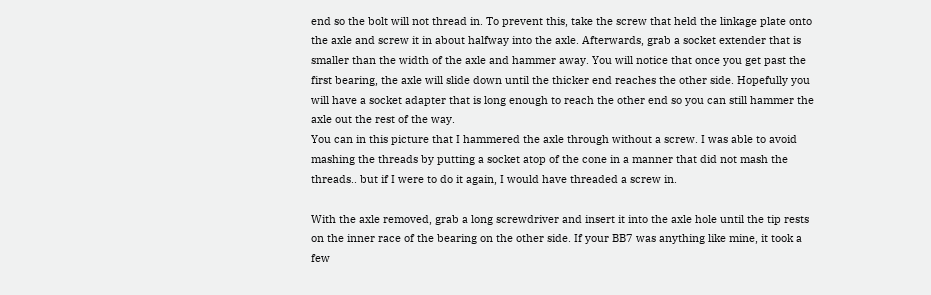end so the bolt will not thread in. To prevent this, take the screw that held the linkage plate onto the axle and screw it in about halfway into the axle. Afterwards, grab a socket extender that is smaller than the width of the axle and hammer away. You will notice that once you get past the first bearing, the axle will slide down until the thicker end reaches the other side. Hopefully you will have a socket adapter that is long enough to reach the other end so you can still hammer the axle out the rest of the way.
You can in this picture that I hammered the axle through without a screw. I was able to avoid mashing the threads by putting a socket atop of the cone in a manner that did not mash the threads.. but if I were to do it again, I would have threaded a screw in.

With the axle removed, grab a long screwdriver and insert it into the axle hole until the tip rests on the inner race of the bearing on the other side. If your BB7 was anything like mine, it took a few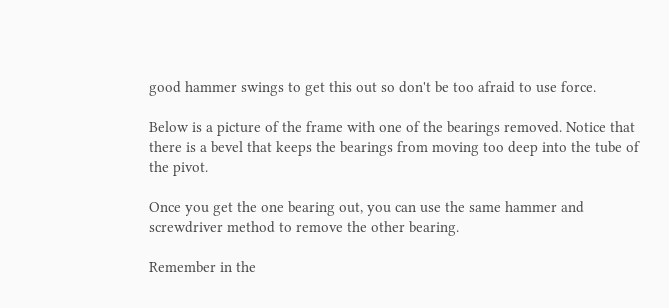good hammer swings to get this out so don't be too afraid to use force.

Below is a picture of the frame with one of the bearings removed. Notice that there is a bevel that keeps the bearings from moving too deep into the tube of the pivot.

Once you get the one bearing out, you can use the same hammer and screwdriver method to remove the other bearing.

Remember in the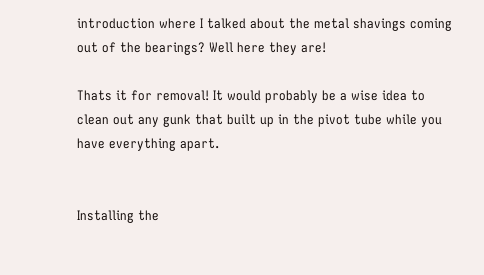introduction where I talked about the metal shavings coming out of the bearings? Well here they are!

Thats it for removal! It would probably be a wise idea to clean out any gunk that built up in the pivot tube while you have everything apart.


Installing the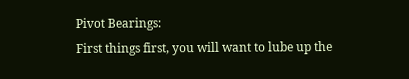Pivot Bearings:
First things first, you will want to lube up the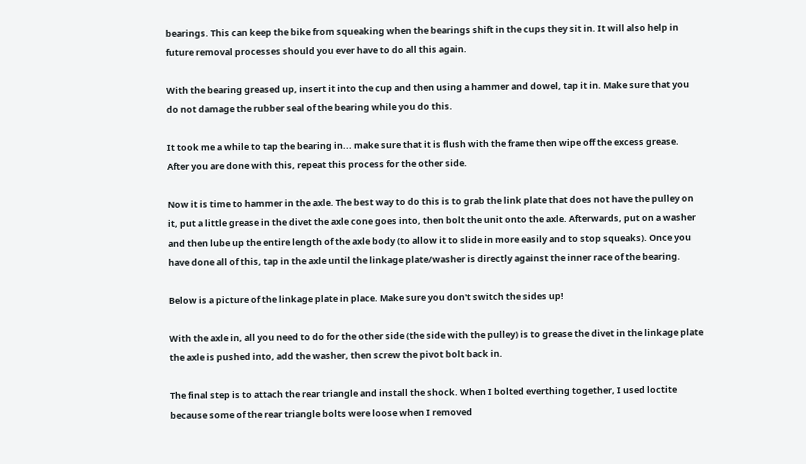bearings. This can keep the bike from squeaking when the bearings shift in the cups they sit in. It will also help in future removal processes should you ever have to do all this again.

With the bearing greased up, insert it into the cup and then using a hammer and dowel, tap it in. Make sure that you do not damage the rubber seal of the bearing while you do this.

It took me a while to tap the bearing in... make sure that it is flush with the frame then wipe off the excess grease. After you are done with this, repeat this process for the other side.

Now it is time to hammer in the axle. The best way to do this is to grab the link plate that does not have the pulley on it, put a little grease in the divet the axle cone goes into, then bolt the unit onto the axle. Afterwards, put on a washer and then lube up the entire length of the axle body (to allow it to slide in more easily and to stop squeaks). Once you have done all of this, tap in the axle until the linkage plate/washer is directly against the inner race of the bearing.

Below is a picture of the linkage plate in place. Make sure you don't switch the sides up!

With the axle in, all you need to do for the other side (the side with the pulley) is to grease the divet in the linkage plate the axle is pushed into, add the washer, then screw the pivot bolt back in.

The final step is to attach the rear triangle and install the shock. When I bolted everthing together, I used loctite because some of the rear triangle bolts were loose when I removed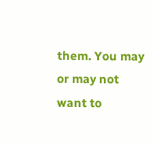them. You may or may not want to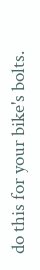do this for your bike's bolts.